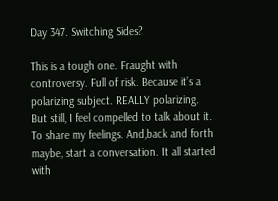Day 347. Switching Sides?

This is a tough one. Fraught with controversy. Full of risk. Because it’s a polarizing subject. REALLY polarizing. But still, I feel compelled to talk about it. To share my feelings. And,back and forth maybe, start a conversation. It all started with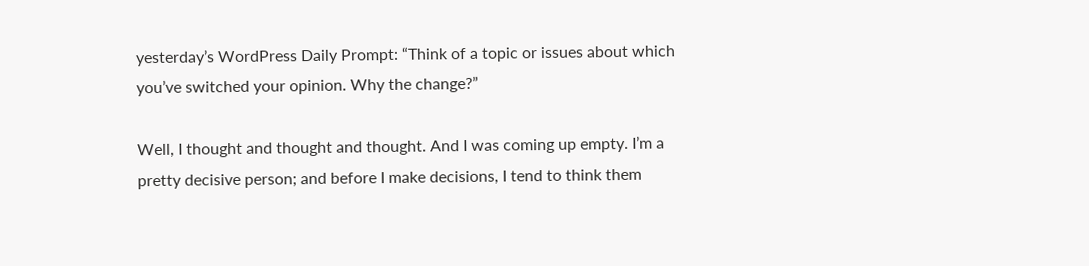yesterday’s WordPress Daily Prompt: “Think of a topic or issues about which you’ve switched your opinion. Why the change?”

Well, I thought and thought and thought. And I was coming up empty. I’m a pretty decisive person; and before I make decisions, I tend to think them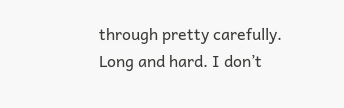through pretty carefully. Long and hard. I don’t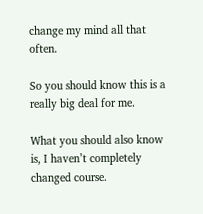change my mind all that often.

So you should know this is a really big deal for me.

What you should also know is, I haven’t completely changed course.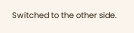Switched to the other side.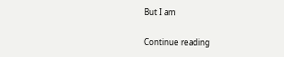But I am

Continue reading